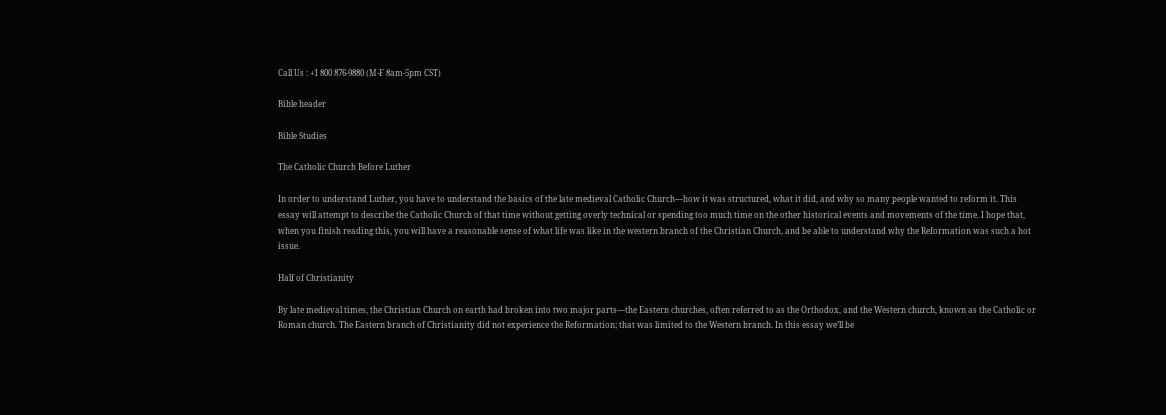Call Us : +1 800 876-9880 (M-F 8am-5pm CST)

Bible header

Bible Studies

The Catholic Church Before Luther

In order to understand Luther, you have to understand the basics of the late medieval Catholic Church—how it was structured, what it did, and why so many people wanted to reform it. This essay will attempt to describe the Catholic Church of that time without getting overly technical or spending too much time on the other historical events and movements of the time. I hope that, when you finish reading this, you will have a reasonable sense of what life was like in the western branch of the Christian Church, and be able to understand why the Reformation was such a hot issue.

Half of Christianity

By late medieval times, the Christian Church on earth had broken into two major parts—the Eastern churches, often referred to as the Orthodox, and the Western church, known as the Catholic or Roman church. The Eastern branch of Christianity did not experience the Reformation; that was limited to the Western branch. In this essay we’ll be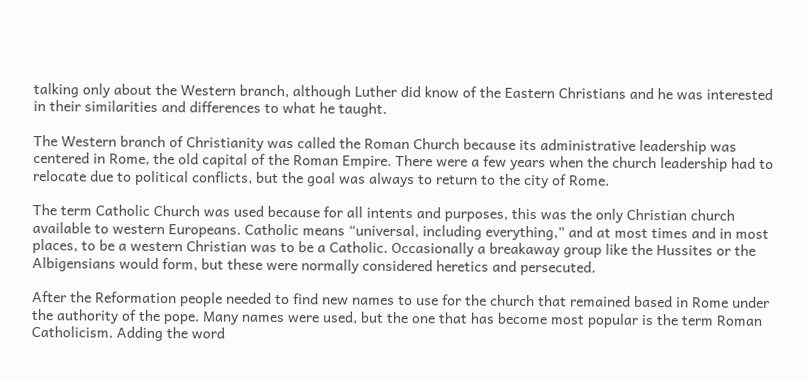talking only about the Western branch, although Luther did know of the Eastern Christians and he was interested in their similarities and differences to what he taught.

The Western branch of Christianity was called the Roman Church because its administrative leadership was centered in Rome, the old capital of the Roman Empire. There were a few years when the church leadership had to relocate due to political conflicts, but the goal was always to return to the city of Rome.

The term Catholic Church was used because for all intents and purposes, this was the only Christian church available to western Europeans. Catholic means “universal, including everything,” and at most times and in most places, to be a western Christian was to be a Catholic. Occasionally a breakaway group like the Hussites or the Albigensians would form, but these were normally considered heretics and persecuted.

After the Reformation people needed to find new names to use for the church that remained based in Rome under the authority of the pope. Many names were used, but the one that has become most popular is the term Roman Catholicism. Adding the word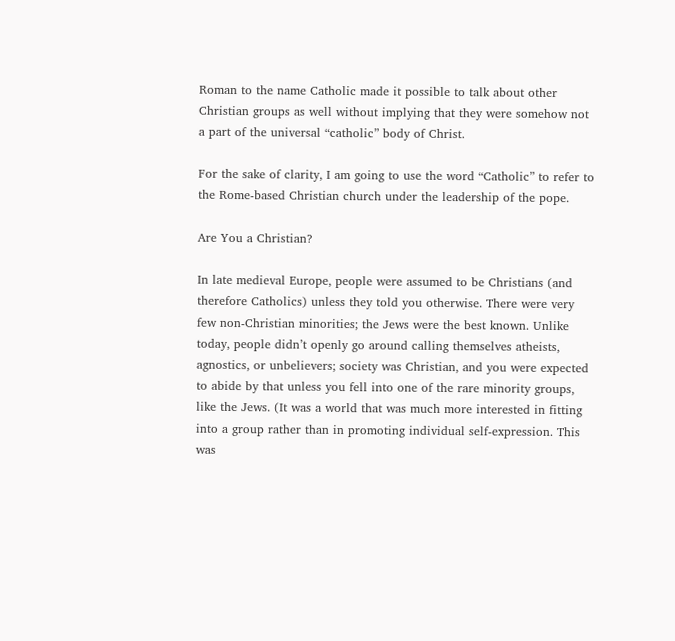Roman to the name Catholic made it possible to talk about other Christian groups as well without implying that they were somehow not a part of the universal “catholic” body of Christ.

For the sake of clarity, I am going to use the word “Catholic” to refer to the Rome-based Christian church under the leadership of the pope.

Are You a Christian?

In late medieval Europe, people were assumed to be Christians (and therefore Catholics) unless they told you otherwise. There were very few non-Christian minorities; the Jews were the best known. Unlike today, people didn’t openly go around calling themselves atheists, agnostics, or unbelievers; society was Christian, and you were expected to abide by that unless you fell into one of the rare minority groups, like the Jews. (It was a world that was much more interested in fitting into a group rather than in promoting individual self-expression. This was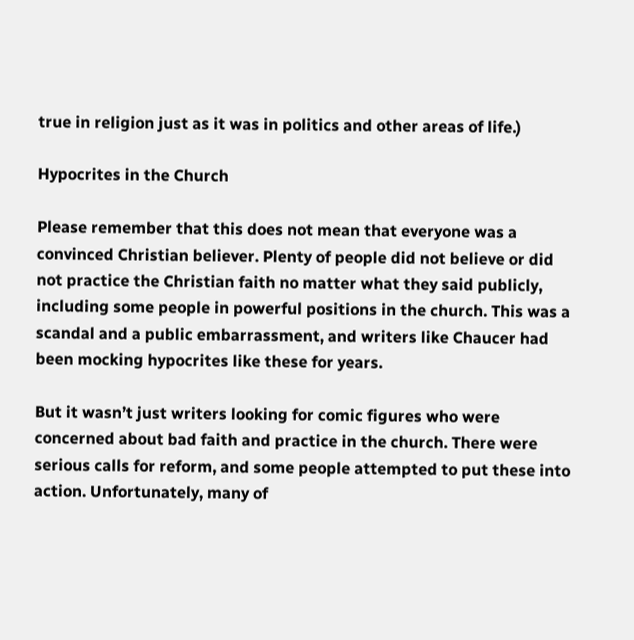true in religion just as it was in politics and other areas of life.)

Hypocrites in the Church

Please remember that this does not mean that everyone was a convinced Christian believer. Plenty of people did not believe or did not practice the Christian faith no matter what they said publicly, including some people in powerful positions in the church. This was a scandal and a public embarrassment, and writers like Chaucer had been mocking hypocrites like these for years.

But it wasn’t just writers looking for comic figures who were concerned about bad faith and practice in the church. There were serious calls for reform, and some people attempted to put these into action. Unfortunately, many of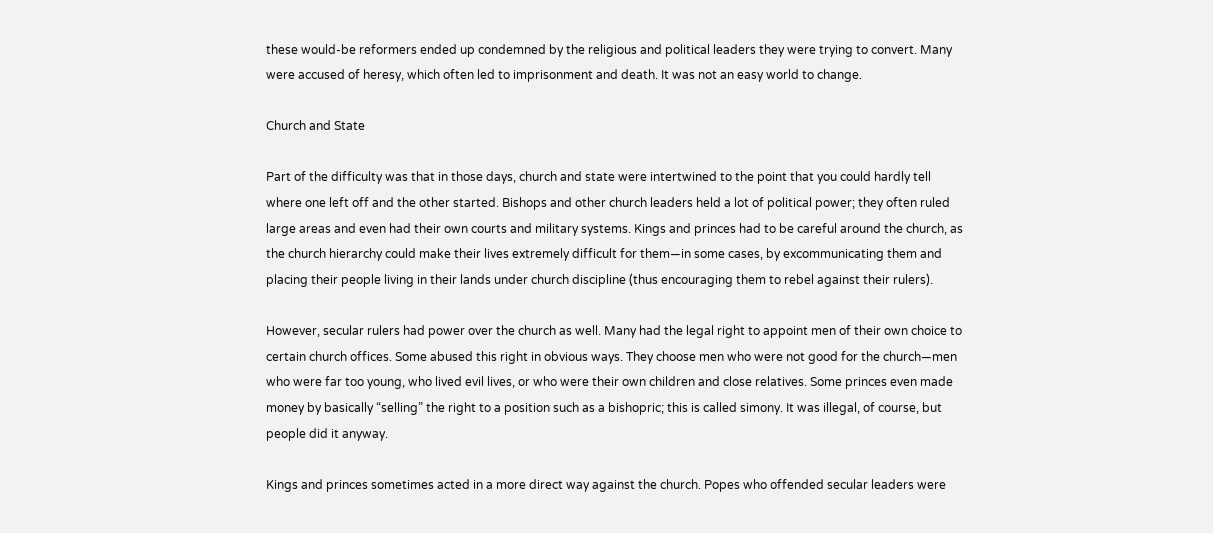these would-be reformers ended up condemned by the religious and political leaders they were trying to convert. Many were accused of heresy, which often led to imprisonment and death. It was not an easy world to change.

Church and State

Part of the difficulty was that in those days, church and state were intertwined to the point that you could hardly tell where one left off and the other started. Bishops and other church leaders held a lot of political power; they often ruled large areas and even had their own courts and military systems. Kings and princes had to be careful around the church, as the church hierarchy could make their lives extremely difficult for them—in some cases, by excommunicating them and placing their people living in their lands under church discipline (thus encouraging them to rebel against their rulers).

However, secular rulers had power over the church as well. Many had the legal right to appoint men of their own choice to certain church offices. Some abused this right in obvious ways. They choose men who were not good for the church—men who were far too young, who lived evil lives, or who were their own children and close relatives. Some princes even made money by basically “selling” the right to a position such as a bishopric; this is called simony. It was illegal, of course, but people did it anyway.

Kings and princes sometimes acted in a more direct way against the church. Popes who offended secular leaders were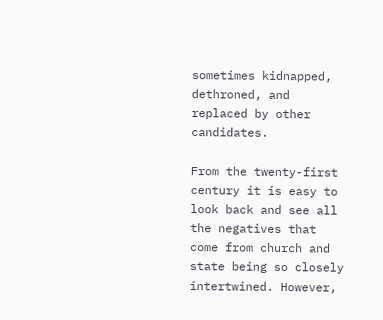sometimes kidnapped, dethroned, and replaced by other candidates.

From the twenty-first century it is easy to look back and see all the negatives that come from church and state being so closely intertwined. However,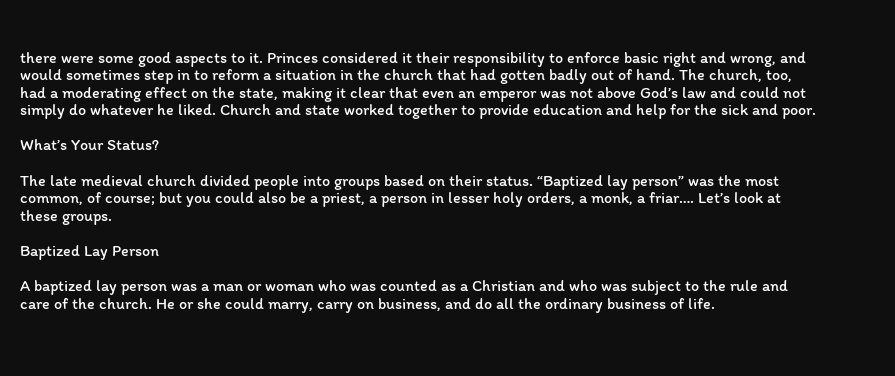there were some good aspects to it. Princes considered it their responsibility to enforce basic right and wrong, and would sometimes step in to reform a situation in the church that had gotten badly out of hand. The church, too, had a moderating effect on the state, making it clear that even an emperor was not above God’s law and could not simply do whatever he liked. Church and state worked together to provide education and help for the sick and poor.

What’s Your Status?

The late medieval church divided people into groups based on their status. “Baptized lay person” was the most common, of course; but you could also be a priest, a person in lesser holy orders, a monk, a friar…. Let’s look at these groups.

Baptized Lay Person

A baptized lay person was a man or woman who was counted as a Christian and who was subject to the rule and care of the church. He or she could marry, carry on business, and do all the ordinary business of life.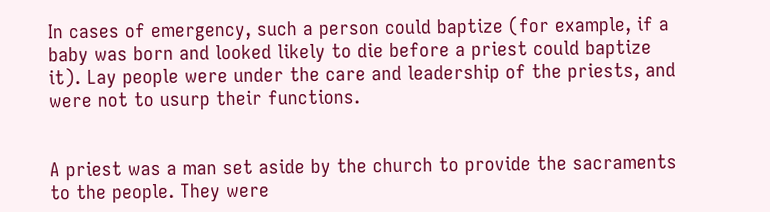In cases of emergency, such a person could baptize (for example, if a baby was born and looked likely to die before a priest could baptize it). Lay people were under the care and leadership of the priests, and were not to usurp their functions.


A priest was a man set aside by the church to provide the sacraments to the people. They were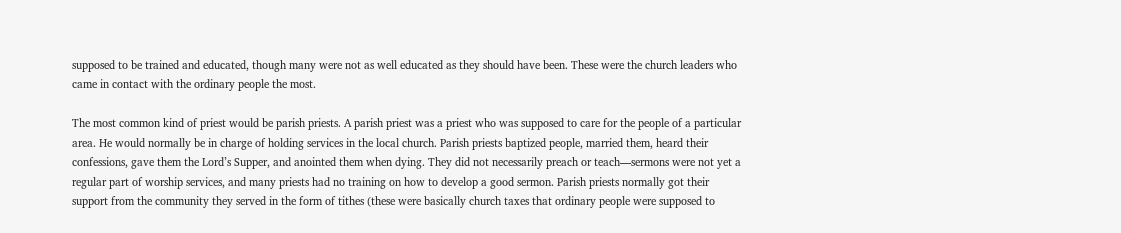supposed to be trained and educated, though many were not as well educated as they should have been. These were the church leaders who came in contact with the ordinary people the most.

The most common kind of priest would be parish priests. A parish priest was a priest who was supposed to care for the people of a particular area. He would normally be in charge of holding services in the local church. Parish priests baptized people, married them, heard their confessions, gave them the Lord’s Supper, and anointed them when dying. They did not necessarily preach or teach—sermons were not yet a regular part of worship services, and many priests had no training on how to develop a good sermon. Parish priests normally got their support from the community they served in the form of tithes (these were basically church taxes that ordinary people were supposed to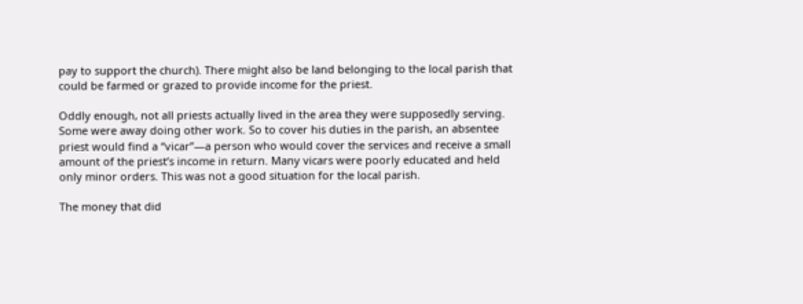pay to support the church). There might also be land belonging to the local parish that could be farmed or grazed to provide income for the priest.

Oddly enough, not all priests actually lived in the area they were supposedly serving. Some were away doing other work. So to cover his duties in the parish, an absentee priest would find a “vicar”—a person who would cover the services and receive a small amount of the priest’s income in return. Many vicars were poorly educated and held only minor orders. This was not a good situation for the local parish.

The money that did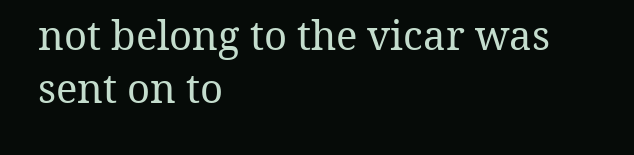not belong to the vicar was sent on to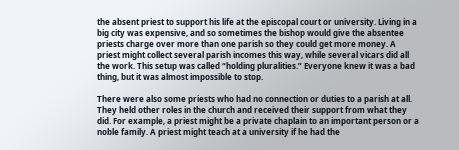the absent priest to support his life at the episcopal court or university. Living in a big city was expensive, and so sometimes the bishop would give the absentee priests charge over more than one parish so they could get more money. A priest might collect several parish incomes this way, while several vicars did all the work. This setup was called “holding pluralities.” Everyone knew it was a bad thing, but it was almost impossible to stop.

There were also some priests who had no connection or duties to a parish at all. They held other roles in the church and received their support from what they did. For example, a priest might be a private chaplain to an important person or a noble family. A priest might teach at a university if he had the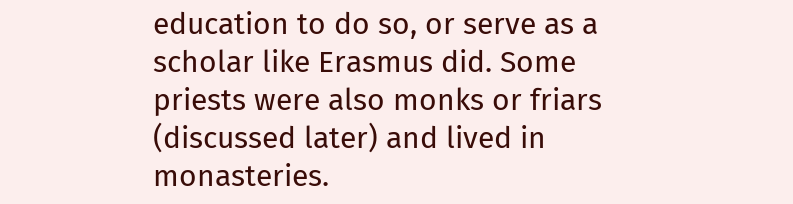education to do so, or serve as a scholar like Erasmus did. Some priests were also monks or friars (discussed later) and lived in monasteries.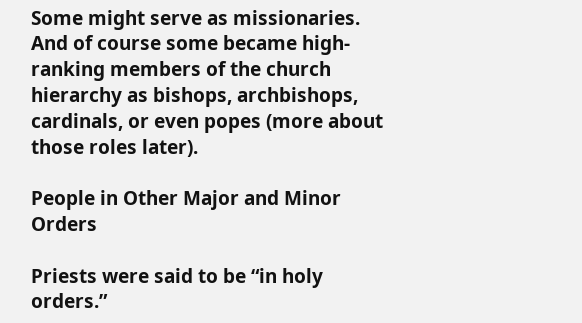Some might serve as missionaries. And of course some became high-ranking members of the church hierarchy as bishops, archbishops, cardinals, or even popes (more about those roles later).

People in Other Major and Minor Orders

Priests were said to be “in holy orders.”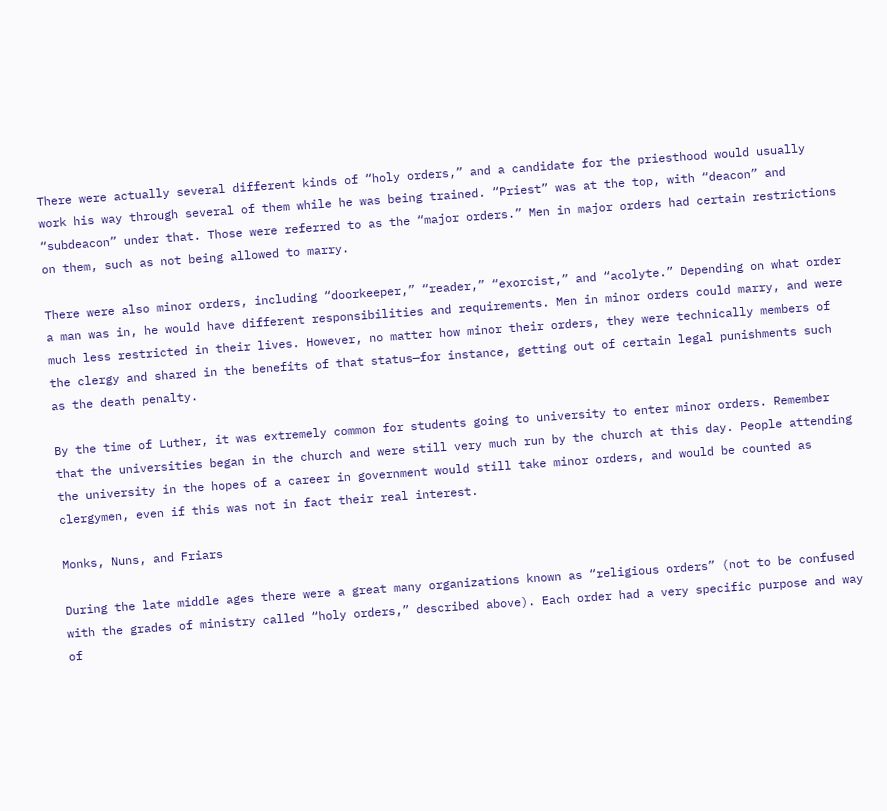There were actually several different kinds of “holy orders,” and a candidate for the priesthood would usually work his way through several of them while he was being trained. “Priest” was at the top, with “deacon” and “subdeacon” under that. Those were referred to as the “major orders.” Men in major orders had certain restrictions on them, such as not being allowed to marry.

There were also minor orders, including “doorkeeper,” “reader,” “exorcist,” and “acolyte.” Depending on what order a man was in, he would have different responsibilities and requirements. Men in minor orders could marry, and were much less restricted in their lives. However, no matter how minor their orders, they were technically members of the clergy and shared in the benefits of that status—for instance, getting out of certain legal punishments such as the death penalty.

By the time of Luther, it was extremely common for students going to university to enter minor orders. Remember that the universities began in the church and were still very much run by the church at this day. People attending the university in the hopes of a career in government would still take minor orders, and would be counted as clergymen, even if this was not in fact their real interest.

Monks, Nuns, and Friars

During the late middle ages there were a great many organizations known as “religious orders” (not to be confused with the grades of ministry called “holy orders,” described above). Each order had a very specific purpose and way of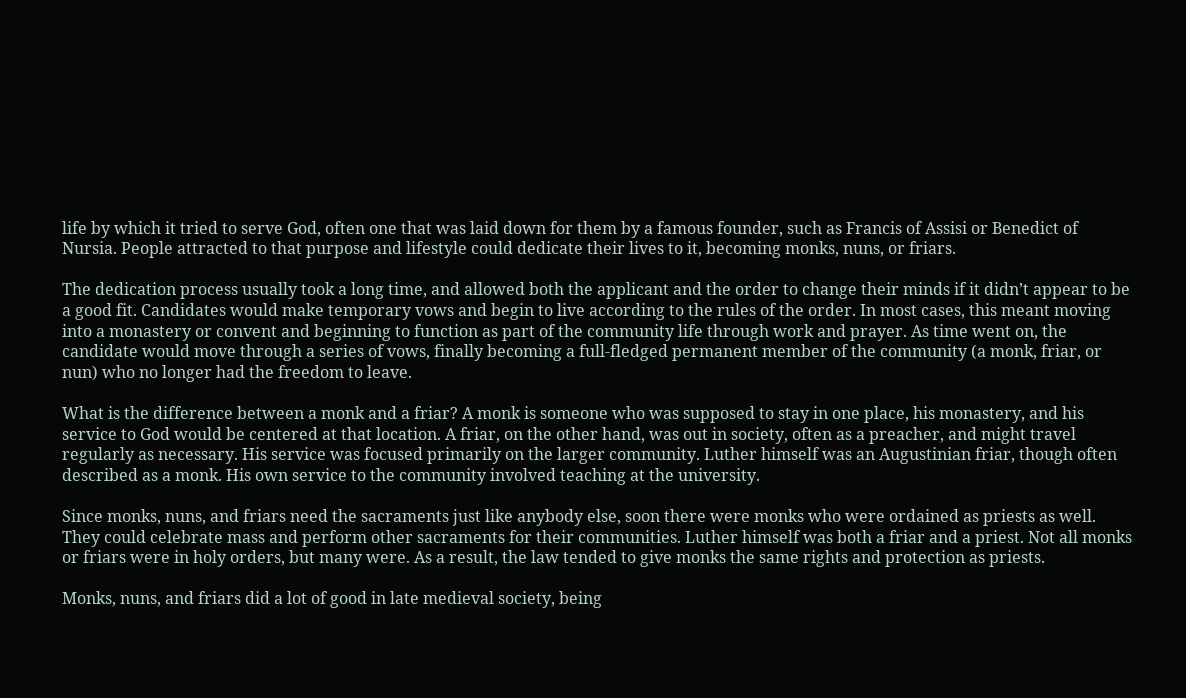life by which it tried to serve God, often one that was laid down for them by a famous founder, such as Francis of Assisi or Benedict of Nursia. People attracted to that purpose and lifestyle could dedicate their lives to it, becoming monks, nuns, or friars.

The dedication process usually took a long time, and allowed both the applicant and the order to change their minds if it didn’t appear to be a good fit. Candidates would make temporary vows and begin to live according to the rules of the order. In most cases, this meant moving into a monastery or convent and beginning to function as part of the community life through work and prayer. As time went on, the candidate would move through a series of vows, finally becoming a full-fledged permanent member of the community (a monk, friar, or nun) who no longer had the freedom to leave.

What is the difference between a monk and a friar? A monk is someone who was supposed to stay in one place, his monastery, and his service to God would be centered at that location. A friar, on the other hand, was out in society, often as a preacher, and might travel regularly as necessary. His service was focused primarily on the larger community. Luther himself was an Augustinian friar, though often described as a monk. His own service to the community involved teaching at the university.

Since monks, nuns, and friars need the sacraments just like anybody else, soon there were monks who were ordained as priests as well. They could celebrate mass and perform other sacraments for their communities. Luther himself was both a friar and a priest. Not all monks or friars were in holy orders, but many were. As a result, the law tended to give monks the same rights and protection as priests.

Monks, nuns, and friars did a lot of good in late medieval society, being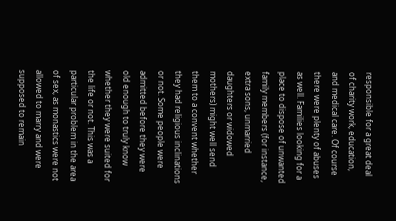responsible for a great deal of charity work, education, and medical care. Of course there were plenty of abuses as well. Families looking for a place to dispose of unwanted family members (for instance, extra sons, unmarried daughters or widowed mothers) might well send them to a convent whether they had religious inclinations or not. Some people were admitted before they were old enough to truly know whether they were suited for the life or not. This was a particular problem in the area of sex, as monastics were not allowed to marry and were supposed to remain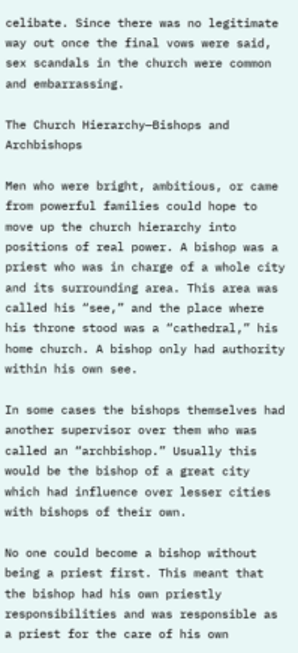celibate. Since there was no legitimate way out once the final vows were said, sex scandals in the church were common and embarrassing.

The Church Hierarchy—Bishops and Archbishops

Men who were bright, ambitious, or came from powerful families could hope to move up the church hierarchy into positions of real power. A bishop was a priest who was in charge of a whole city and its surrounding area. This area was called his “see,” and the place where his throne stood was a “cathedral,” his home church. A bishop only had authority within his own see.

In some cases the bishops themselves had another supervisor over them who was called an “archbishop.” Usually this would be the bishop of a great city which had influence over lesser cities with bishops of their own.

No one could become a bishop without being a priest first. This meant that the bishop had his own priestly responsibilities and was responsible as a priest for the care of his own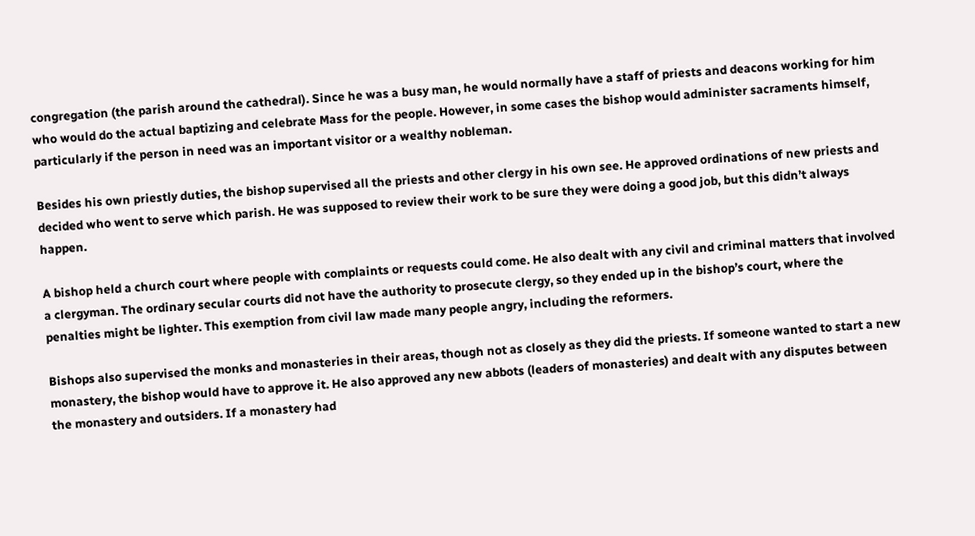congregation (the parish around the cathedral). Since he was a busy man, he would normally have a staff of priests and deacons working for him who would do the actual baptizing and celebrate Mass for the people. However, in some cases the bishop would administer sacraments himself, particularly if the person in need was an important visitor or a wealthy nobleman.

Besides his own priestly duties, the bishop supervised all the priests and other clergy in his own see. He approved ordinations of new priests and decided who went to serve which parish. He was supposed to review their work to be sure they were doing a good job, but this didn’t always happen.

A bishop held a church court where people with complaints or requests could come. He also dealt with any civil and criminal matters that involved a clergyman. The ordinary secular courts did not have the authority to prosecute clergy, so they ended up in the bishop’s court, where the penalties might be lighter. This exemption from civil law made many people angry, including the reformers.

Bishops also supervised the monks and monasteries in their areas, though not as closely as they did the priests. If someone wanted to start a new monastery, the bishop would have to approve it. He also approved any new abbots (leaders of monasteries) and dealt with any disputes between the monastery and outsiders. If a monastery had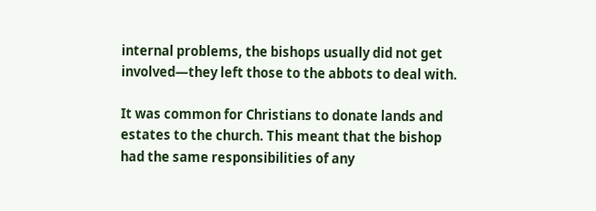internal problems, the bishops usually did not get involved—they left those to the abbots to deal with.

It was common for Christians to donate lands and estates to the church. This meant that the bishop had the same responsibilities of any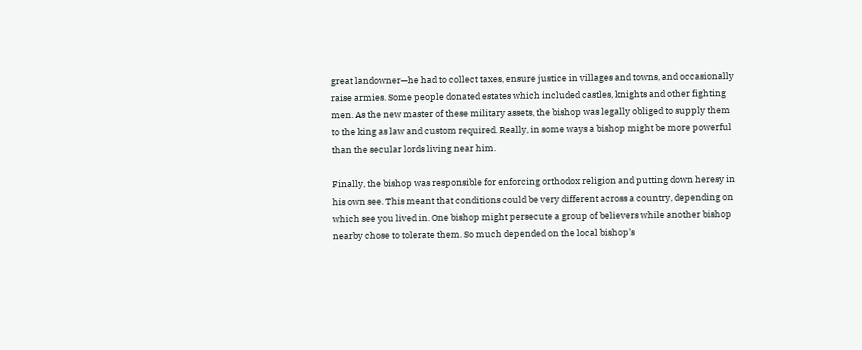great landowner—he had to collect taxes, ensure justice in villages and towns, and occasionally raise armies. Some people donated estates which included castles, knights and other fighting men. As the new master of these military assets, the bishop was legally obliged to supply them to the king as law and custom required. Really, in some ways a bishop might be more powerful than the secular lords living near him.

Finally, the bishop was responsible for enforcing orthodox religion and putting down heresy in his own see. This meant that conditions could be very different across a country, depending on which see you lived in. One bishop might persecute a group of believers while another bishop nearby chose to tolerate them. So much depended on the local bishop’s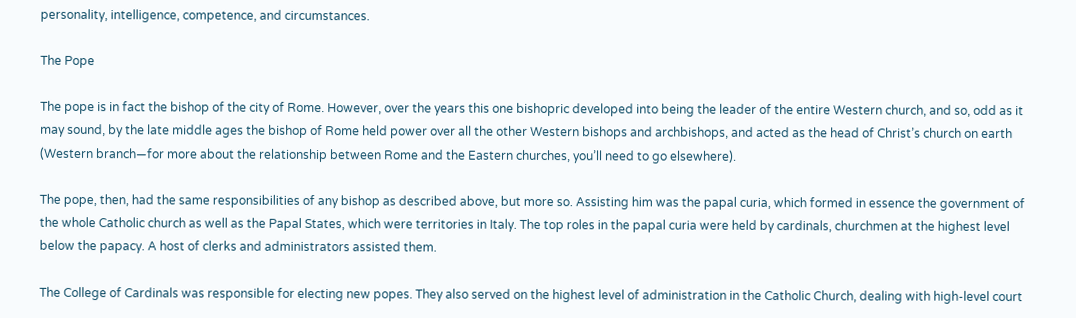personality, intelligence, competence, and circumstances.

The Pope

The pope is in fact the bishop of the city of Rome. However, over the years this one bishopric developed into being the leader of the entire Western church, and so, odd as it may sound, by the late middle ages the bishop of Rome held power over all the other Western bishops and archbishops, and acted as the head of Christ’s church on earth (Western branch—for more about the relationship between Rome and the Eastern churches, you’ll need to go elsewhere).

The pope, then, had the same responsibilities of any bishop as described above, but more so. Assisting him was the papal curia, which formed in essence the government of the whole Catholic church as well as the Papal States, which were territories in Italy. The top roles in the papal curia were held by cardinals, churchmen at the highest level below the papacy. A host of clerks and administrators assisted them.

The College of Cardinals was responsible for electing new popes. They also served on the highest level of administration in the Catholic Church, dealing with high-level court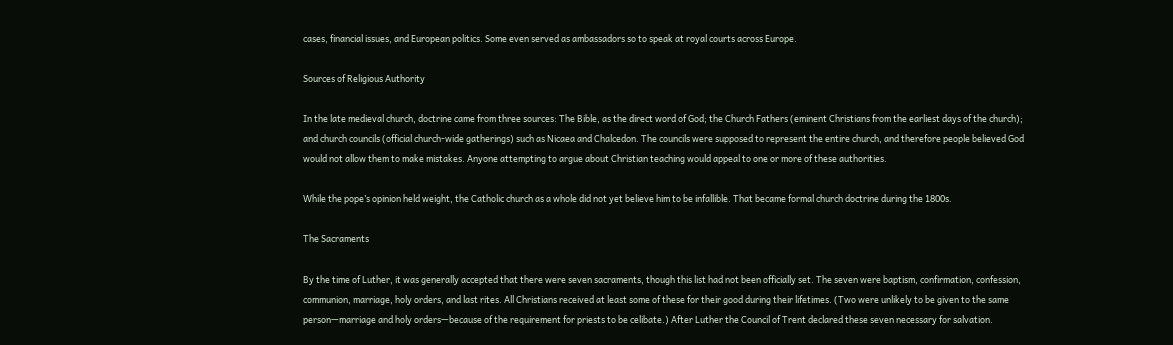cases, financial issues, and European politics. Some even served as ambassadors so to speak at royal courts across Europe.

Sources of Religious Authority

In the late medieval church, doctrine came from three sources: The Bible, as the direct word of God; the Church Fathers (eminent Christians from the earliest days of the church); and church councils (official church-wide gatherings) such as Nicaea and Chalcedon. The councils were supposed to represent the entire church, and therefore people believed God would not allow them to make mistakes. Anyone attempting to argue about Christian teaching would appeal to one or more of these authorities.

While the pope’s opinion held weight, the Catholic church as a whole did not yet believe him to be infallible. That became formal church doctrine during the 1800s.

The Sacraments

By the time of Luther, it was generally accepted that there were seven sacraments, though this list had not been officially set. The seven were baptism, confirmation, confession, communion, marriage, holy orders, and last rites. All Christians received at least some of these for their good during their lifetimes. (Two were unlikely to be given to the same person—marriage and holy orders—because of the requirement for priests to be celibate.) After Luther the Council of Trent declared these seven necessary for salvation.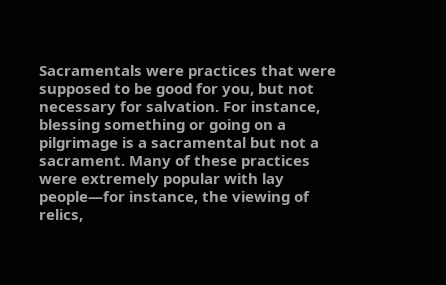Sacramentals were practices that were supposed to be good for you, but not necessary for salvation. For instance, blessing something or going on a pilgrimage is a sacramental but not a sacrament. Many of these practices were extremely popular with lay people—for instance, the viewing of relics,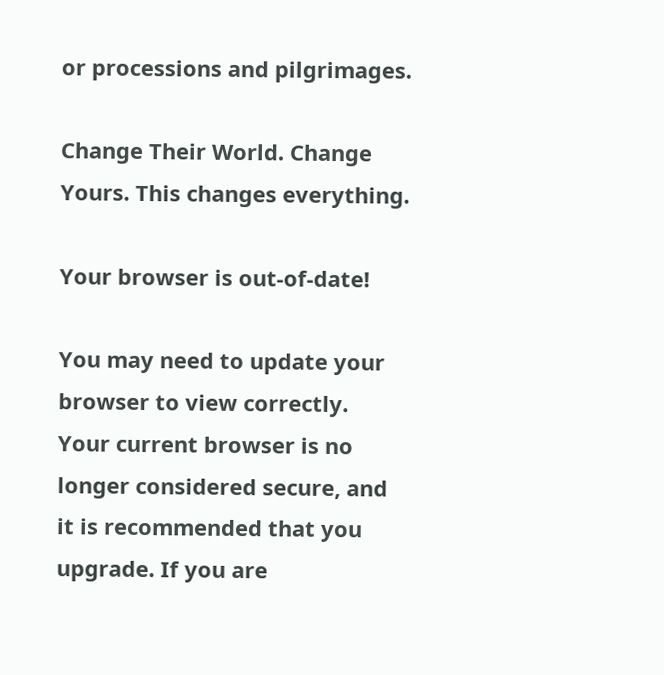or processions and pilgrimages.

Change Their World. Change Yours. This changes everything.

Your browser is out-of-date!

You may need to update your browser to view correctly.
Your current browser is no longer considered secure, and it is recommended that you upgrade. If you are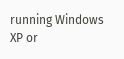running Windows XP or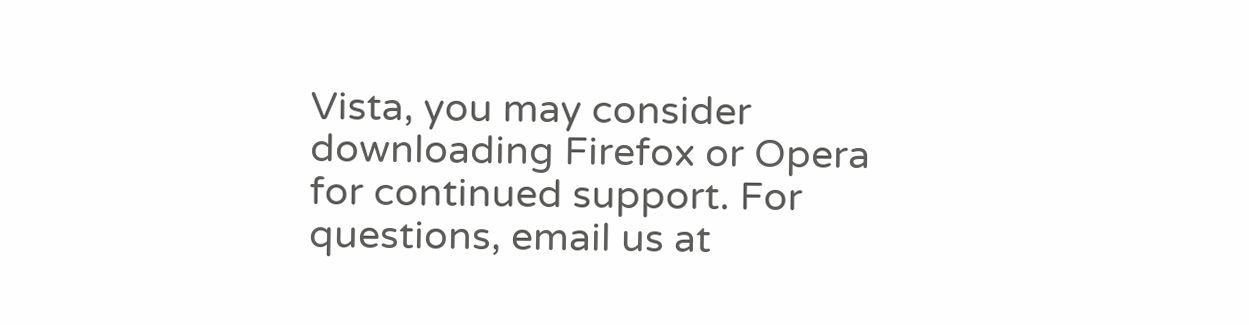Vista, you may consider downloading Firefox or Opera for continued support. For questions, email us at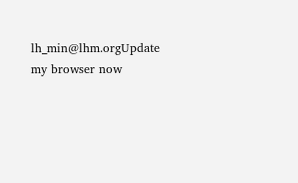lh_min@lhm.orgUpdate my browser now